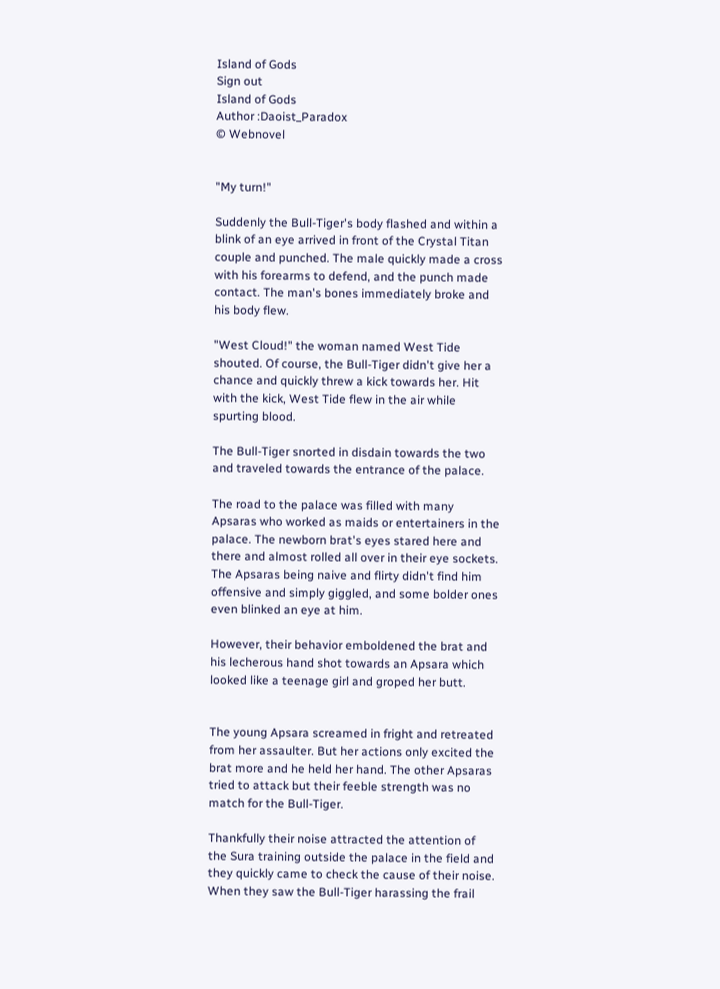Island of Gods
Sign out
Island of Gods
Author :Daoist_Paradox
© Webnovel


"My turn!"

Suddenly the Bull-Tiger's body flashed and within a blink of an eye arrived in front of the Crystal Titan couple and punched. The male quickly made a cross with his forearms to defend, and the punch made contact. The man's bones immediately broke and his body flew.

"West Cloud!" the woman named West Tide shouted. Of course, the Bull-Tiger didn't give her a chance and quickly threw a kick towards her. Hit with the kick, West Tide flew in the air while spurting blood.

The Bull-Tiger snorted in disdain towards the two and traveled towards the entrance of the palace.

The road to the palace was filled with many Apsaras who worked as maids or entertainers in the palace. The newborn brat's eyes stared here and there and almost rolled all over in their eye sockets. The Apsaras being naive and flirty didn't find him offensive and simply giggled, and some bolder ones even blinked an eye at him.

However, their behavior emboldened the brat and his lecherous hand shot towards an Apsara which looked like a teenage girl and groped her butt.


The young Apsara screamed in fright and retreated from her assaulter. But her actions only excited the brat more and he held her hand. The other Apsaras tried to attack but their feeble strength was no match for the Bull-Tiger.

Thankfully their noise attracted the attention of the Sura training outside the palace in the field and they quickly came to check the cause of their noise. When they saw the Bull-Tiger harassing the frail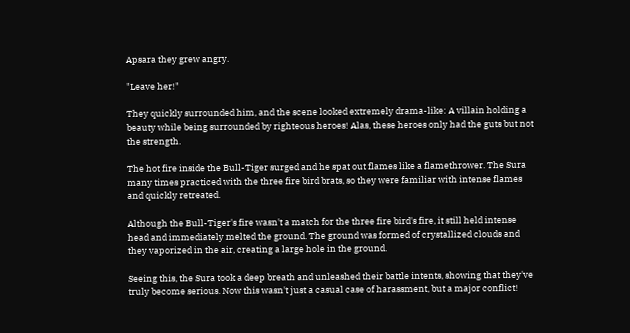Apsara they grew angry.

"Leave her!"

They quickly surrounded him, and the scene looked extremely drama-like: A villain holding a beauty while being surrounded by righteous heroes! Alas, these heroes only had the guts but not the strength.

The hot fire inside the Bull-Tiger surged and he spat out flames like a flamethrower. The Sura many times practiced with the three fire bird brats, so they were familiar with intense flames and quickly retreated.

Although the Bull-Tiger's fire wasn't a match for the three fire bird's fire, it still held intense head and immediately melted the ground. The ground was formed of crystallized clouds and they vaporized in the air, creating a large hole in the ground.

Seeing this, the Sura took a deep breath and unleashed their battle intents, showing that they've truly become serious. Now this wasn't just a casual case of harassment, but a major conflict!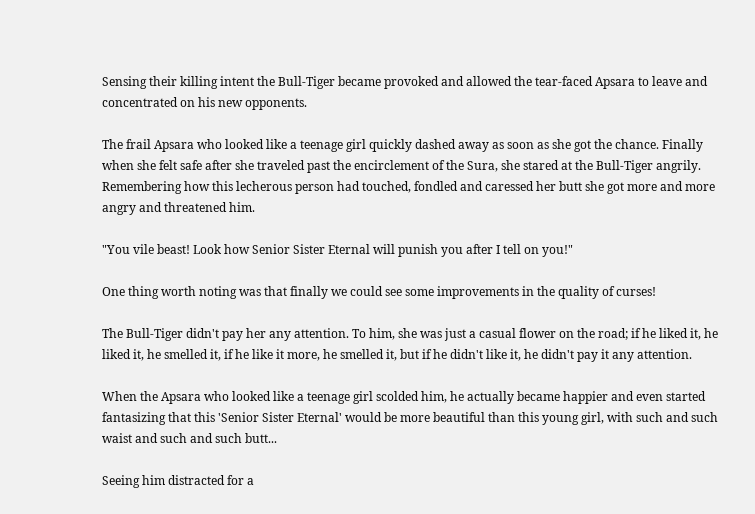Sensing their killing intent the Bull-Tiger became provoked and allowed the tear-faced Apsara to leave and concentrated on his new opponents.

The frail Apsara who looked like a teenage girl quickly dashed away as soon as she got the chance. Finally when she felt safe after she traveled past the encirclement of the Sura, she stared at the Bull-Tiger angrily. Remembering how this lecherous person had touched, fondled and caressed her butt she got more and more angry and threatened him.

"You vile beast! Look how Senior Sister Eternal will punish you after I tell on you!"

One thing worth noting was that finally we could see some improvements in the quality of curses!

The Bull-Tiger didn't pay her any attention. To him, she was just a casual flower on the road; if he liked it, he liked it, he smelled it, if he like it more, he smelled it, but if he didn't like it, he didn't pay it any attention.

When the Apsara who looked like a teenage girl scolded him, he actually became happier and even started fantasizing that this 'Senior Sister Eternal' would be more beautiful than this young girl, with such and such waist and such and such butt...

Seeing him distracted for a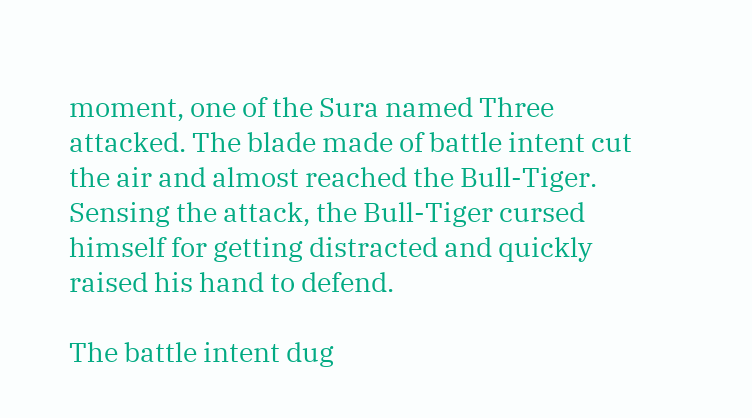moment, one of the Sura named Three attacked. The blade made of battle intent cut the air and almost reached the Bull-Tiger. Sensing the attack, the Bull-Tiger cursed himself for getting distracted and quickly raised his hand to defend.

The battle intent dug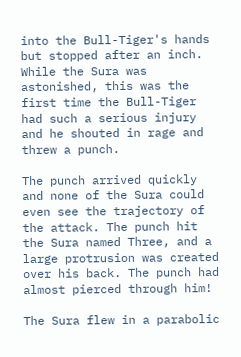into the Bull-Tiger's hands but stopped after an inch. While the Sura was astonished, this was the first time the Bull-Tiger had such a serious injury and he shouted in rage and threw a punch.

The punch arrived quickly and none of the Sura could even see the trajectory of the attack. The punch hit the Sura named Three, and a large protrusion was created over his back. The punch had almost pierced through him!

The Sura flew in a parabolic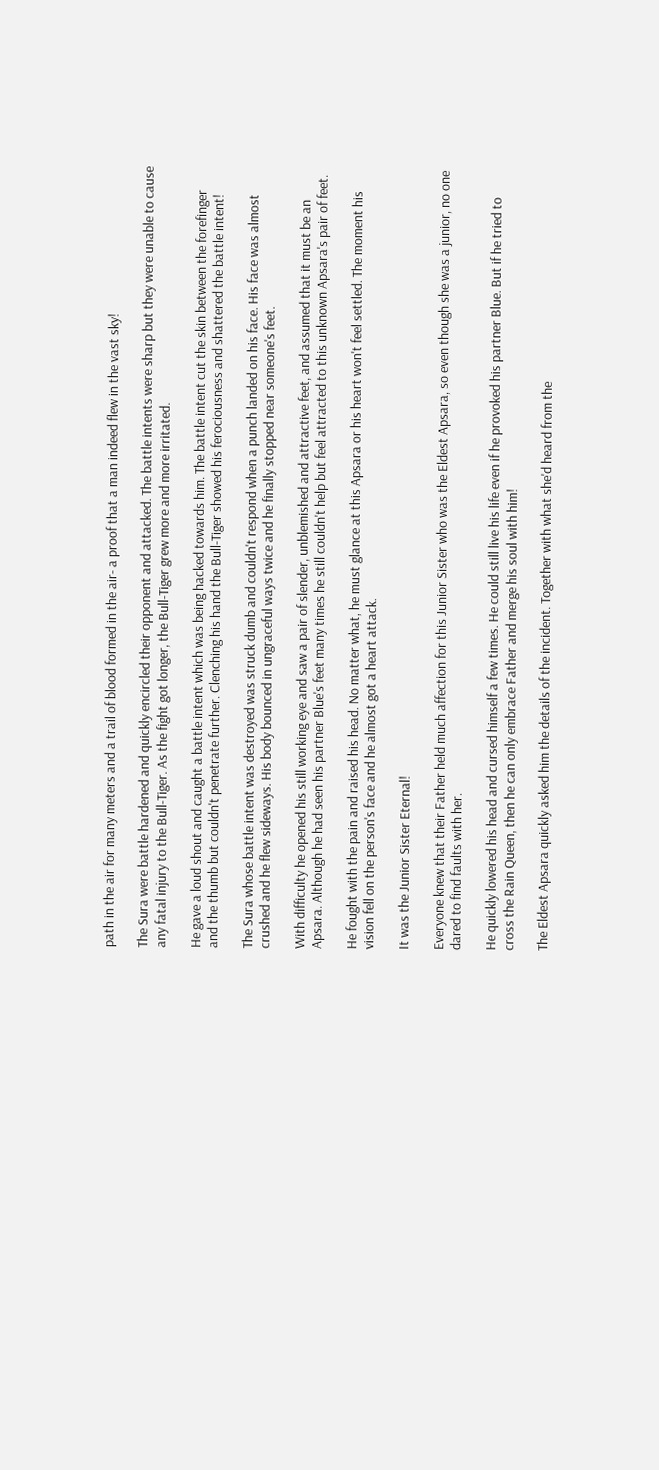path in the air for many meters and a trail of blood formed in the air- a proof that a man indeed flew in the vast sky!

The Sura were battle hardened and quickly encircled their opponent and attacked. The battle intents were sharp but they were unable to cause any fatal injury to the Bull-Tiger. As the fight got longer, the Bull-Tiger grew more and more irritated.

He gave a loud shout and caught a battle intent which was being hacked towards him. The battle intent cut the skin between the forefinger and the thumb but couldn't penetrate further. Clenching his hand the Bull-Tiger showed his ferociousness and shattered the battle intent!

The Sura whose battle intent was destroyed was struck dumb and couldn't respond when a punch landed on his face. His face was almost crushed and he flew sideways. His body bounced in ungraceful ways twice and he finally stopped near someone's feet.

With difficulty he opened his still working eye and saw a pair of slender, unblemished and attractive feet, and assumed that it must be an Apsara. Although he had seen his partner Blue's feet many times he still couldn't help but feel attracted to this unknown Apsara's pair of feet.

He fought with the pain and raised his head. No matter what, he must glance at this Apsara or his heart won't feel settled. The moment his vision fell on the person's face and he almost got a heart attack.

It was the Junior Sister Eternal!

Everyone knew that their Father held much affection for this Junior Sister who was the Eldest Apsara, so even though she was a junior, no one dared to find faults with her.

He quickly lowered his head and cursed himself a few times. He could still live his life even if he provoked his partner Blue. But if he tried to cross the Rain Queen, then he can only embrace Father and merge his soul with him!

The Eldest Apsara quickly asked him the details of the incident. Together with what she'd heard from the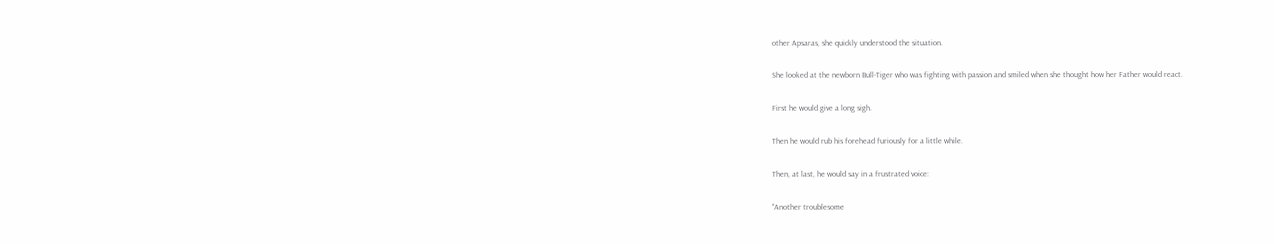other Apsaras, she quickly understood the situation.

She looked at the newborn Bull-Tiger who was fighting with passion and smiled when she thought how her Father would react.

First he would give a long sigh.

Then he would rub his forehead furiously for a little while.

Then, at last, he would say in a frustrated voice:

"Another troublesome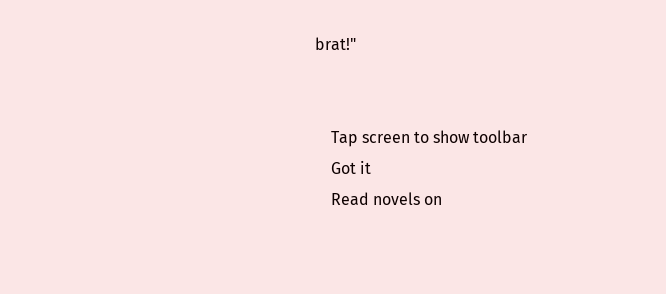brat!"


    Tap screen to show toolbar
    Got it
    Read novels on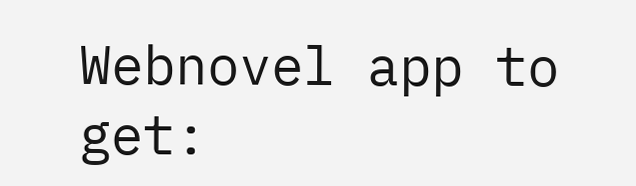Webnovel app to get: